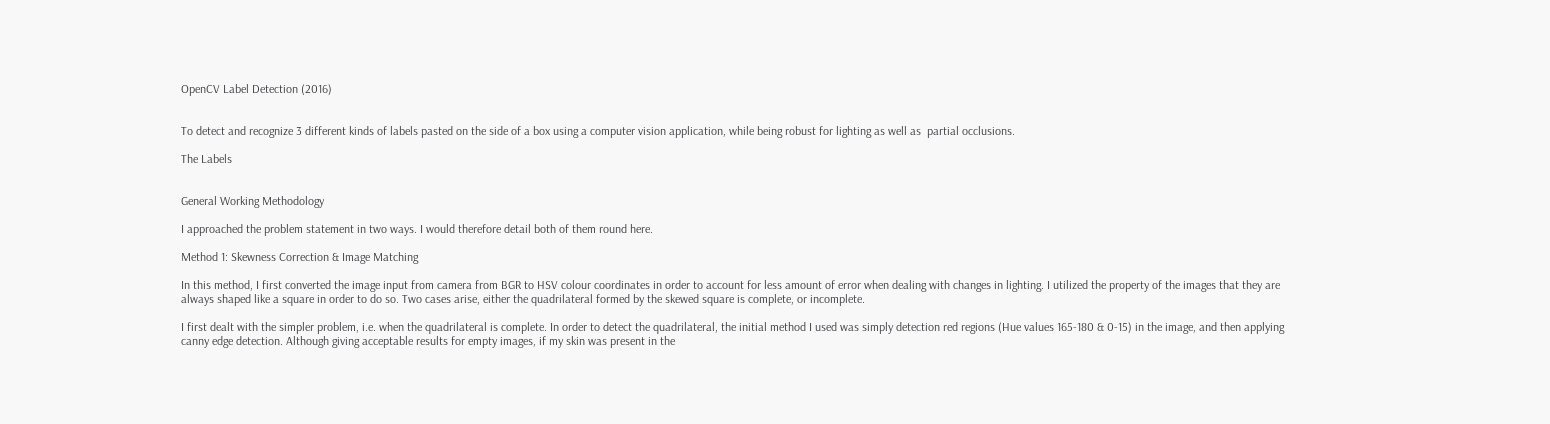OpenCV Label Detection (2016)


To detect and recognize 3 different kinds of labels pasted on the side of a box using a computer vision application, while being robust for lighting as well as  partial occlusions.

The Labels


General Working Methodology

I approached the problem statement in two ways. I would therefore detail both of them round here.

Method 1: Skewness Correction & Image Matching

In this method, I first converted the image input from camera from BGR to HSV colour coordinates in order to account for less amount of error when dealing with changes in lighting. I utilized the property of the images that they are always shaped like a square in order to do so. Two cases arise, either the quadrilateral formed by the skewed square is complete, or incomplete.

I first dealt with the simpler problem, i.e. when the quadrilateral is complete. In order to detect the quadrilateral, the initial method I used was simply detection red regions (Hue values 165-180 & 0-15) in the image, and then applying canny edge detection. Although giving acceptable results for empty images, if my skin was present in the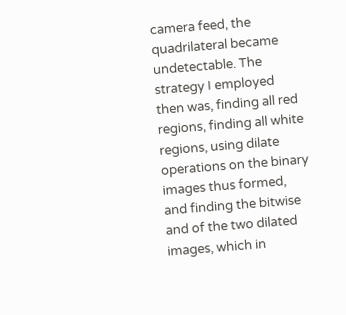camera feed, the quadrilateral became undetectable. The strategy I employed then was, finding all red regions, finding all white regions, using dilate operations on the binary images thus formed, and finding the bitwise and of the two dilated images, which in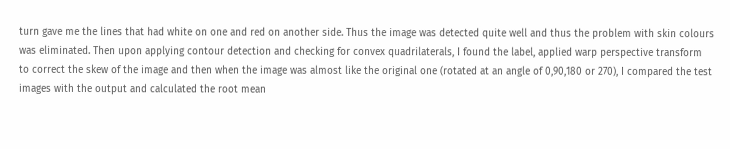turn gave me the lines that had white on one and red on another side. Thus the image was detected quite well and thus the problem with skin colours was eliminated. Then upon applying contour detection and checking for convex quadrilaterals, I found the label, applied warp perspective transform to correct the skew of the image and then when the image was almost like the original one (rotated at an angle of 0,90,180 or 270), I compared the test images with the output and calculated the root mean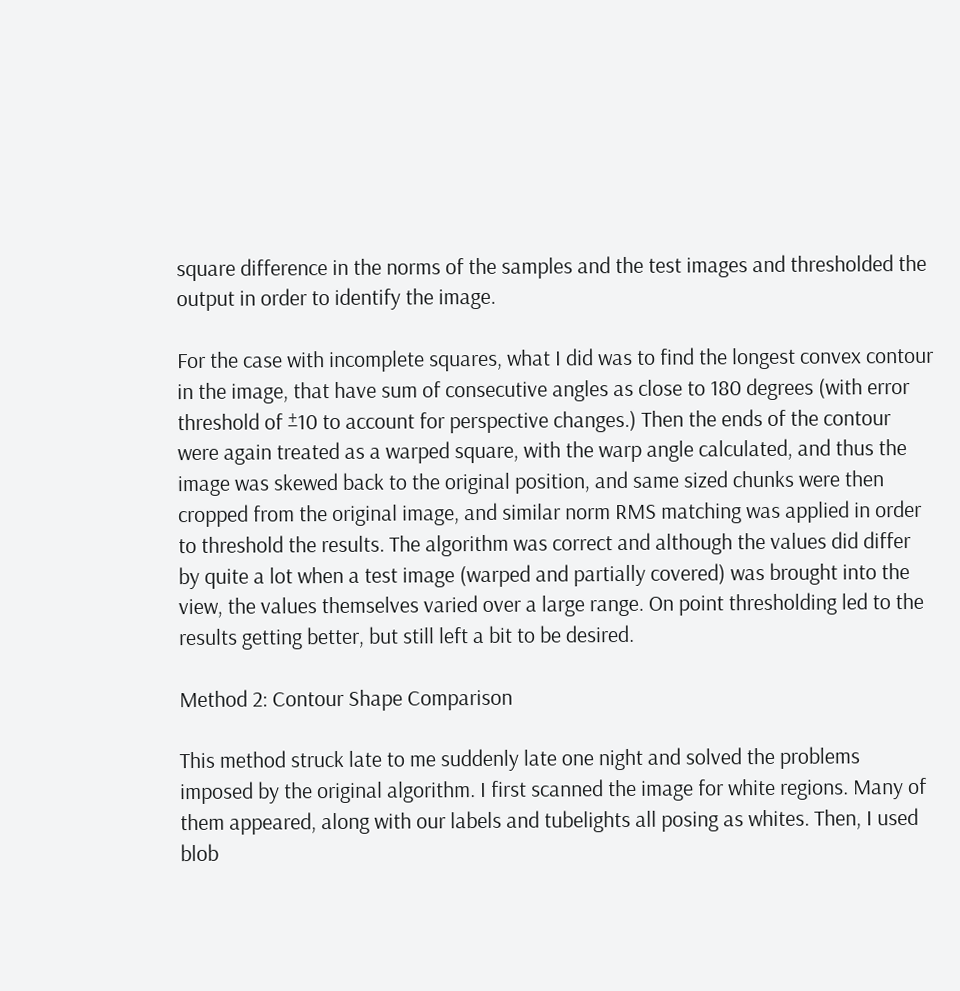square difference in the norms of the samples and the test images and thresholded the output in order to identify the image.

For the case with incomplete squares, what I did was to find the longest convex contour in the image, that have sum of consecutive angles as close to 180 degrees (with error threshold of ±10 to account for perspective changes.) Then the ends of the contour were again treated as a warped square, with the warp angle calculated, and thus the image was skewed back to the original position, and same sized chunks were then cropped from the original image, and similar norm RMS matching was applied in order to threshold the results. The algorithm was correct and although the values did differ by quite a lot when a test image (warped and partially covered) was brought into the view, the values themselves varied over a large range. On point thresholding led to the results getting better, but still left a bit to be desired.

Method 2: Contour Shape Comparison

This method struck late to me suddenly late one night and solved the problems imposed by the original algorithm. I first scanned the image for white regions. Many of them appeared, along with our labels and tubelights all posing as whites. Then, I used blob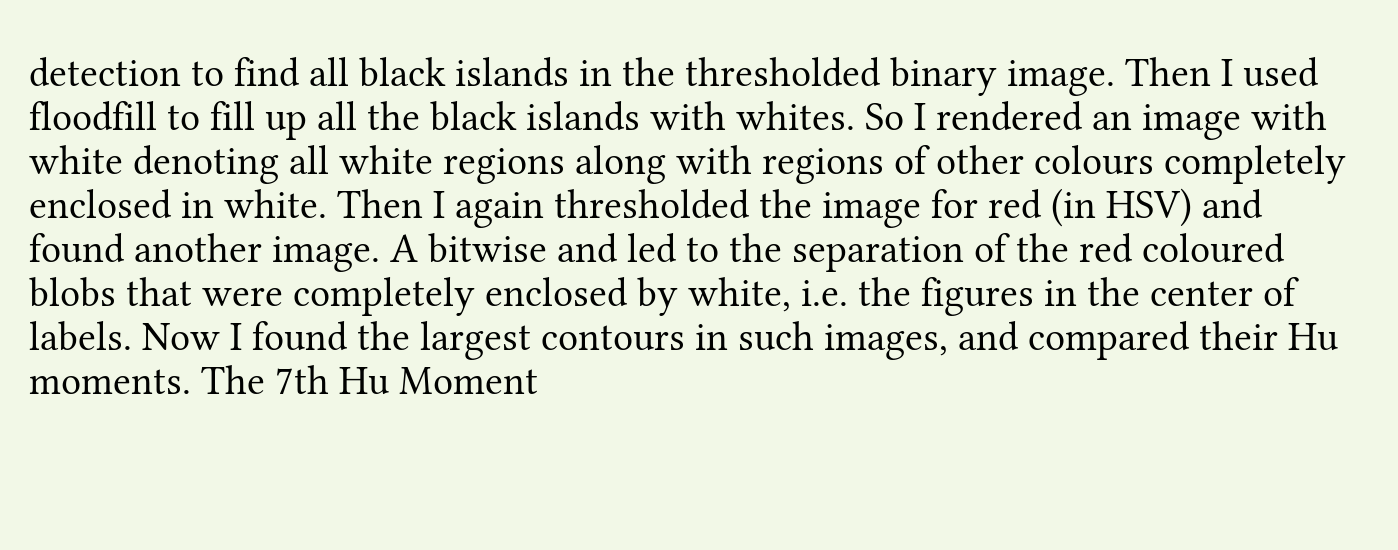detection to find all black islands in the thresholded binary image. Then I used floodfill to fill up all the black islands with whites. So I rendered an image with white denoting all white regions along with regions of other colours completely enclosed in white. Then I again thresholded the image for red (in HSV) and found another image. A bitwise and led to the separation of the red coloured blobs that were completely enclosed by white, i.e. the figures in the center of labels. Now I found the largest contours in such images, and compared their Hu moments. The 7th Hu Moment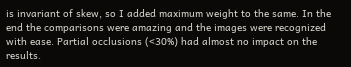is invariant of skew, so I added maximum weight to the same. In the end the comparisons were amazing and the images were recognized with ease. Partial occlusions (<30%) had almost no impact on the results.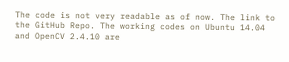The code is not very readable as of now. The link to the GitHub Repo. The working codes on Ubuntu 14.04 and OpenCV 2.4.10 are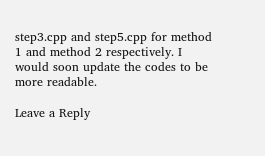step3.cpp and step5.cpp for method 1 and method 2 respectively. I would soon update the codes to be more readable.

Leave a Reply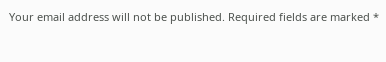Your email address will not be published. Required fields are marked *